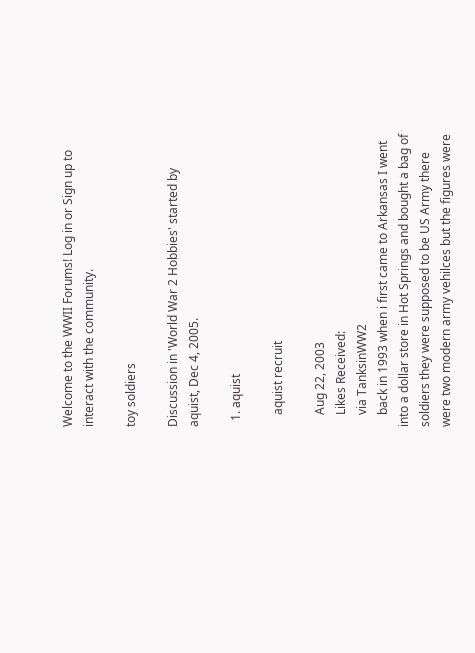Welcome to the WWII Forums! Log in or Sign up to interact with the community.

toy soldiers

Discussion in 'World War 2 Hobbies' started by aquist, Dec 4, 2005.

  1. aquist

    aquist recruit

    Aug 22, 2003
    Likes Received:
    via TanksinWW2
    back in 1993 when i first came to Arkansas I went into a dollar store in Hot Springs and bought a bag of soldiers they were supposed to be US Army there were two modern army vehilces but the figures were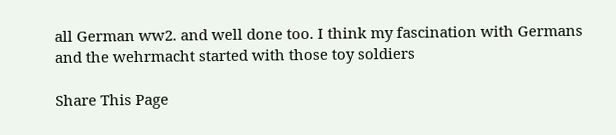all German ww2. and well done too. I think my fascination with Germans and the wehrmacht started with those toy soldiers

Share This Page